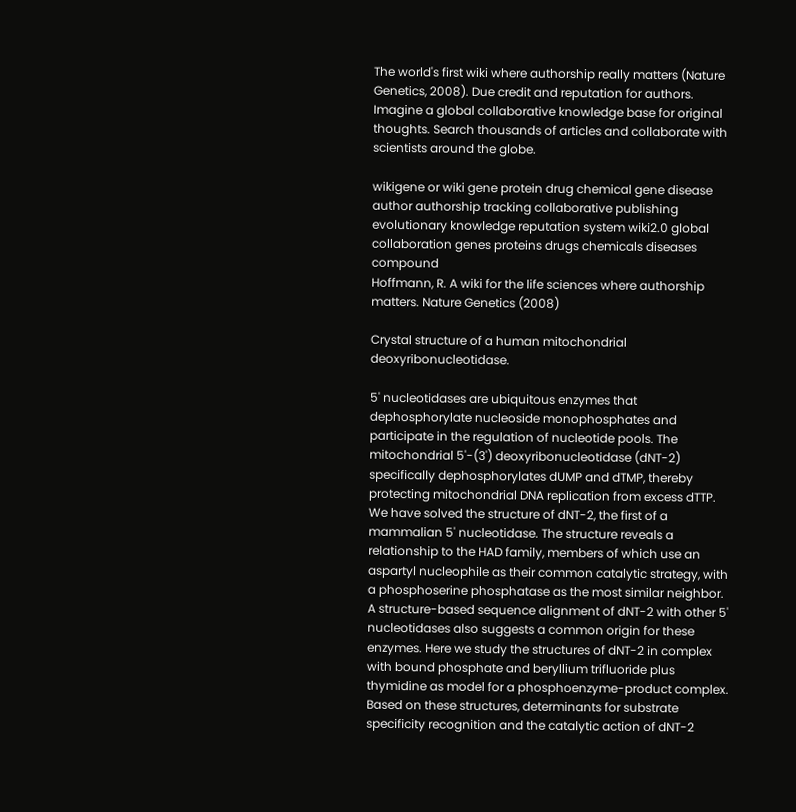The world's first wiki where authorship really matters (Nature Genetics, 2008). Due credit and reputation for authors. Imagine a global collaborative knowledge base for original thoughts. Search thousands of articles and collaborate with scientists around the globe.

wikigene or wiki gene protein drug chemical gene disease author authorship tracking collaborative publishing evolutionary knowledge reputation system wiki2.0 global collaboration genes proteins drugs chemicals diseases compound
Hoffmann, R. A wiki for the life sciences where authorship matters. Nature Genetics (2008)

Crystal structure of a human mitochondrial deoxyribonucleotidase.

5' nucleotidases are ubiquitous enzymes that dephosphorylate nucleoside monophosphates and participate in the regulation of nucleotide pools. The mitochondrial 5'-(3') deoxyribonucleotidase (dNT-2) specifically dephosphorylates dUMP and dTMP, thereby protecting mitochondrial DNA replication from excess dTTP. We have solved the structure of dNT-2, the first of a mammalian 5' nucleotidase. The structure reveals a relationship to the HAD family, members of which use an aspartyl nucleophile as their common catalytic strategy, with a phosphoserine phosphatase as the most similar neighbor. A structure-based sequence alignment of dNT-2 with other 5' nucleotidases also suggests a common origin for these enzymes. Here we study the structures of dNT-2 in complex with bound phosphate and beryllium trifluoride plus thymidine as model for a phosphoenzyme-product complex. Based on these structures, determinants for substrate specificity recognition and the catalytic action of dNT-2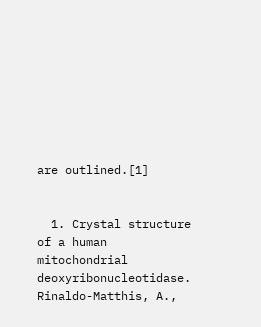are outlined.[1]


  1. Crystal structure of a human mitochondrial deoxyribonucleotidase. Rinaldo-Matthis, A.,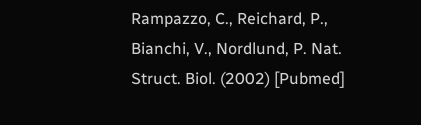Rampazzo, C., Reichard, P., Bianchi, V., Nordlund, P. Nat. Struct. Biol. (2002) [Pubmed]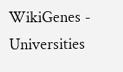WikiGenes - Universities